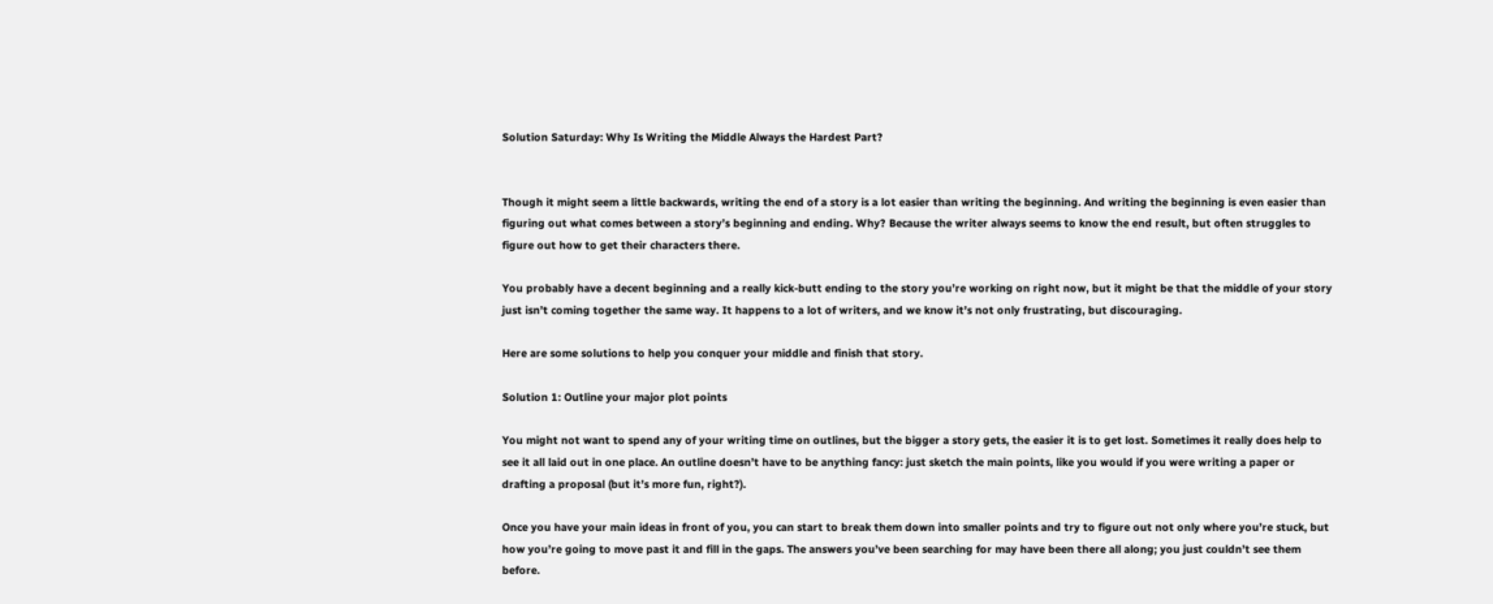Solution Saturday: Why Is Writing the Middle Always the Hardest Part?


Though it might seem a little backwards, writing the end of a story is a lot easier than writing the beginning. And writing the beginning is even easier than figuring out what comes between a story’s beginning and ending. Why? Because the writer always seems to know the end result, but often struggles to figure out how to get their characters there.

You probably have a decent beginning and a really kick-butt ending to the story you’re working on right now, but it might be that the middle of your story just isn’t coming together the same way. It happens to a lot of writers, and we know it’s not only frustrating, but discouraging.

Here are some solutions to help you conquer your middle and finish that story.

Solution 1: Outline your major plot points

You might not want to spend any of your writing time on outlines, but the bigger a story gets, the easier it is to get lost. Sometimes it really does help to see it all laid out in one place. An outline doesn’t have to be anything fancy: just sketch the main points, like you would if you were writing a paper or drafting a proposal (but it’s more fun, right?).

Once you have your main ideas in front of you, you can start to break them down into smaller points and try to figure out not only where you’re stuck, but how you’re going to move past it and fill in the gaps. The answers you’ve been searching for may have been there all along; you just couldn’t see them before.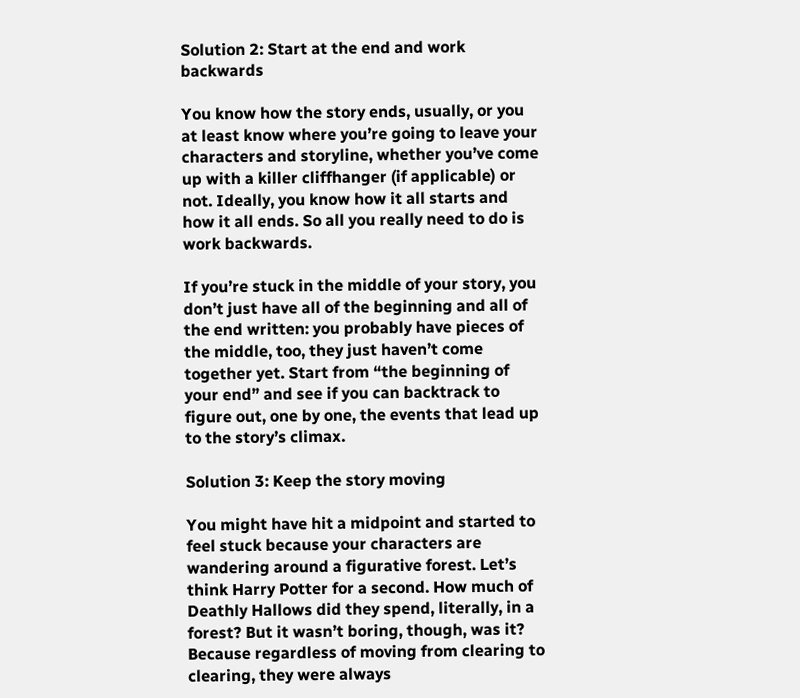Solution 2: Start at the end and work backwards

You know how the story ends, usually, or you at least know where you’re going to leave your characters and storyline, whether you’ve come up with a killer cliffhanger (if applicable) or not. Ideally, you know how it all starts and how it all ends. So all you really need to do is work backwards.

If you’re stuck in the middle of your story, you don’t just have all of the beginning and all of the end written: you probably have pieces of the middle, too, they just haven’t come together yet. Start from “the beginning of your end” and see if you can backtrack to figure out, one by one, the events that lead up to the story’s climax.

Solution 3: Keep the story moving

You might have hit a midpoint and started to feel stuck because your characters are wandering around a figurative forest. Let’s think Harry Potter for a second. How much of Deathly Hallows did they spend, literally, in a forest? But it wasn’t boring, though, was it? Because regardless of moving from clearing to clearing, they were always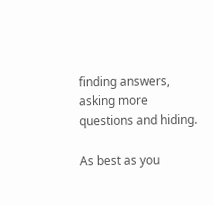finding answers, asking more questions and hiding.

As best as you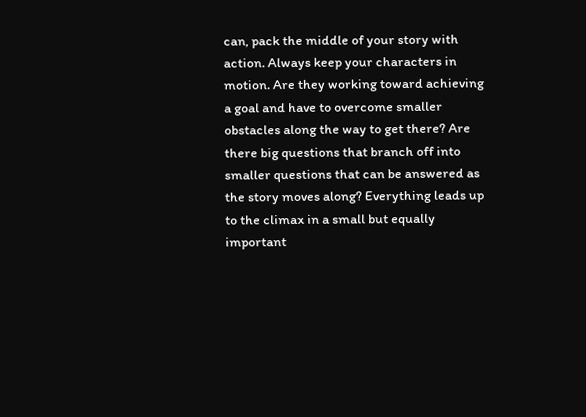can, pack the middle of your story with action. Always keep your characters in motion. Are they working toward achieving a goal and have to overcome smaller obstacles along the way to get there? Are there big questions that branch off into smaller questions that can be answered as the story moves along? Everything leads up to the climax in a small but equally important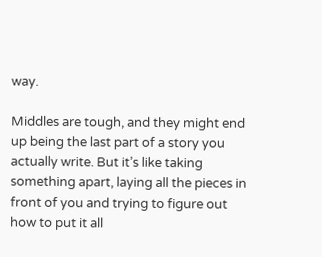way.

Middles are tough, and they might end up being the last part of a story you actually write. But it’s like taking something apart, laying all the pieces in front of you and trying to figure out how to put it all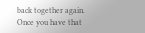back together again. Once you have that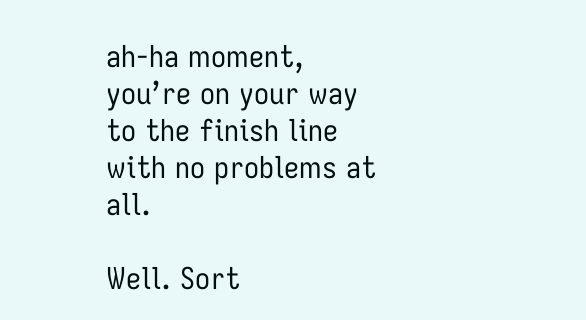ah-ha moment, you’re on your way to the finish line with no problems at all.

Well. Sort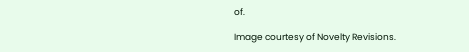of.

Image courtesy of Novelty Revisions.